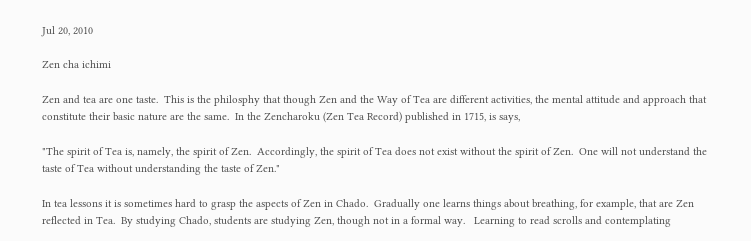Jul 20, 2010

Zen cha ichimi

Zen and tea are one taste.  This is the philosphy that though Zen and the Way of Tea are different activities, the mental attitude and approach that constitute their basic nature are the same.  In the Zencharoku (Zen Tea Record) published in 1715, is says,

"The spirit of Tea is, namely, the spirit of Zen.  Accordingly, the spirit of Tea does not exist without the spirit of Zen.  One will not understand the taste of Tea without understanding the taste of Zen."

In tea lessons it is sometimes hard to grasp the aspects of Zen in Chado.  Gradually one learns things about breathing, for example, that are Zen reflected in Tea.  By studying Chado, students are studying Zen, though not in a formal way.   Learning to read scrolls and contemplating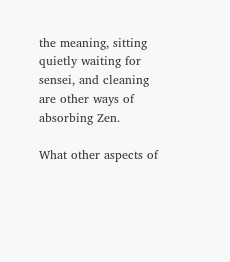the meaning, sitting quietly waiting for sensei, and cleaning are other ways of absorbing Zen.

What other aspects of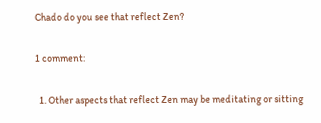Chado do you see that reflect Zen?

1 comment:

  1. Other aspects that reflect Zen may be meditating or sitting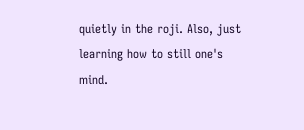quietly in the roji. Also, just learning how to still one's mind.